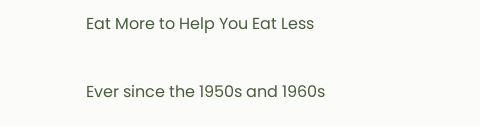Eat More to Help You Eat Less

Ever since the 1950s and 1960s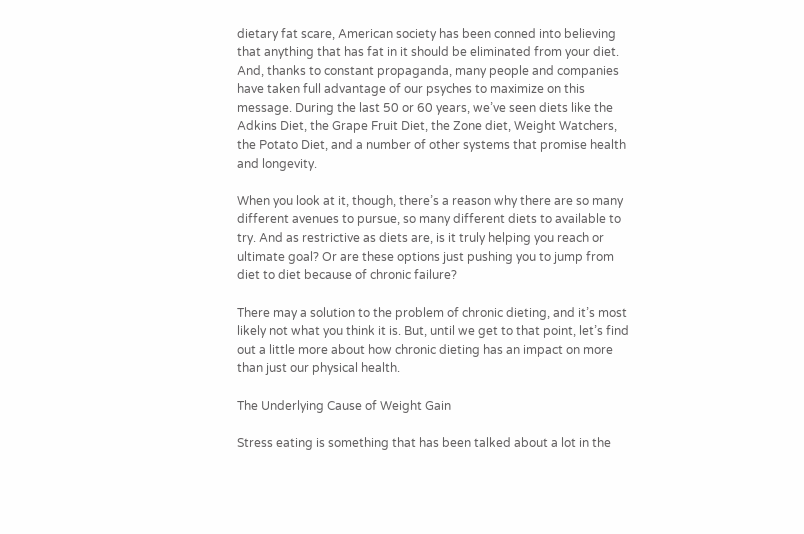dietary fat scare, American society has been conned into believing that anything that has fat in it should be eliminated from your diet. And, thanks to constant propaganda, many people and companies have taken full advantage of our psyches to maximize on this message. During the last 50 or 60 years, we’ve seen diets like the Adkins Diet, the Grape Fruit Diet, the Zone diet, Weight Watchers, the Potato Diet, and a number of other systems that promise health and longevity.

When you look at it, though, there’s a reason why there are so many different avenues to pursue, so many different diets to available to try. And as restrictive as diets are, is it truly helping you reach or ultimate goal? Or are these options just pushing you to jump from diet to diet because of chronic failure?

There may a solution to the problem of chronic dieting, and it’s most likely not what you think it is. But, until we get to that point, let’s find out a little more about how chronic dieting has an impact on more than just our physical health.

The Underlying Cause of Weight Gain

Stress eating is something that has been talked about a lot in the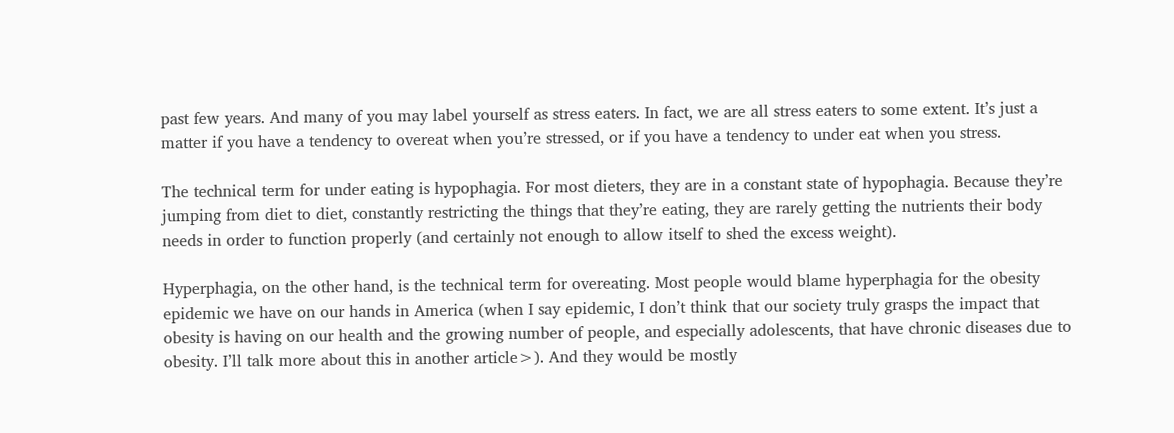past few years. And many of you may label yourself as stress eaters. In fact, we are all stress eaters to some extent. It’s just a matter if you have a tendency to overeat when you’re stressed, or if you have a tendency to under eat when you stress.

The technical term for under eating is hypophagia. For most dieters, they are in a constant state of hypophagia. Because they’re jumping from diet to diet, constantly restricting the things that they’re eating, they are rarely getting the nutrients their body needs in order to function properly (and certainly not enough to allow itself to shed the excess weight).

Hyperphagia, on the other hand, is the technical term for overeating. Most people would blame hyperphagia for the obesity epidemic we have on our hands in America (when I say epidemic, I don’t think that our society truly grasps the impact that obesity is having on our health and the growing number of people, and especially adolescents, that have chronic diseases due to obesity. I’ll talk more about this in another article>). And they would be mostly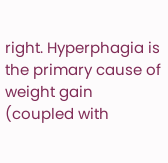right. Hyperphagia is the primary cause of weight gain (coupled with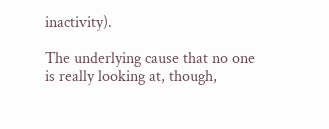inactivity).

The underlying cause that no one is really looking at, though,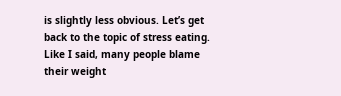is slightly less obvious. Let’s get back to the topic of stress eating. Like I said, many people blame their weight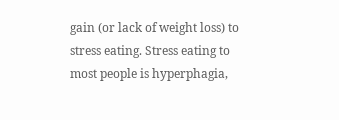gain (or lack of weight loss) to stress eating. Stress eating to most people is hyperphagia,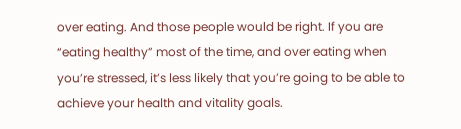over eating. And those people would be right. If you are “eating healthy” most of the time, and over eating when you’re stressed, it’s less likely that you’re going to be able to achieve your health and vitality goals.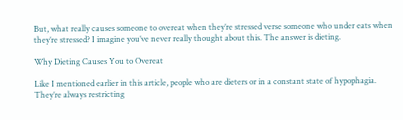But, what really causes someone to overeat when they’re stressed verse someone who under eats when they’re stressed? I imagine you’ve never really thought about this. The answer is dieting.

Why Dieting Causes You to Overeat

Like I mentioned earlier in this article, people who are dieters or in a constant state of hypophagia. They’re always restricting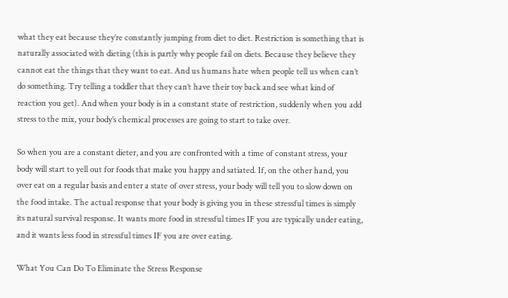what they eat because they’re constantly jumping from diet to diet. Restriction is something that is naturally associated with dieting (this is partly why people fail on diets. Because they believe they cannot eat the things that they want to eat. And us humans hate when people tell us when can’t do something. Try telling a toddler that they can’t have their toy back and see what kind of reaction you get). And when your body is in a constant state of restriction, suddenly when you add stress to the mix, your body’s chemical processes are going to start to take over.

So when you are a constant dieter, and you are confronted with a time of constant stress, your body will start to yell out for foods that make you happy and satiated. If, on the other hand, you over eat on a regular basis and enter a state of over stress, your body will tell you to slow down on the food intake. The actual response that your body is giving you in these stressful times is simply its natural survival response. It wants more food in stressful times IF you are typically under eating, and it wants less food in stressful times IF you are over eating.

What You Can Do To Eliminate the Stress Response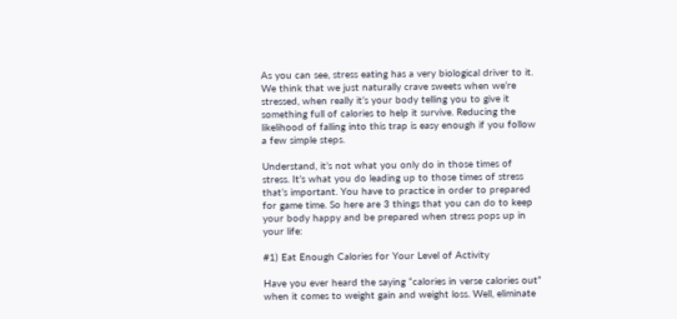As you can see, stress eating has a very biological driver to it. We think that we just naturally crave sweets when we’re stressed, when really it’s your body telling you to give it something full of calories to help it survive. Reducing the likelihood of falling into this trap is easy enough if you follow a few simple steps.

Understand, it’s not what you only do in those times of stress. It’s what you do leading up to those times of stress that’s important. You have to practice in order to prepared for game time. So here are 3 things that you can do to keep your body happy and be prepared when stress pops up in your life:

#1) Eat Enough Calories for Your Level of Activity

Have you ever heard the saying “calories in verse calories out” when it comes to weight gain and weight loss. Well, eliminate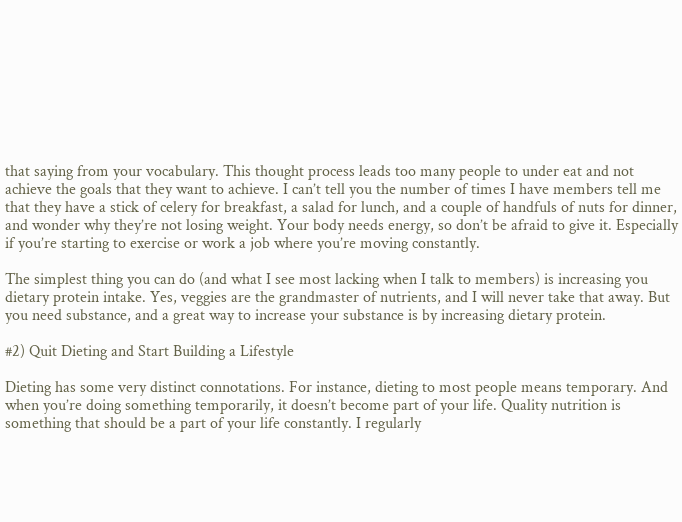that saying from your vocabulary. This thought process leads too many people to under eat and not achieve the goals that they want to achieve. I can’t tell you the number of times I have members tell me that they have a stick of celery for breakfast, a salad for lunch, and a couple of handfuls of nuts for dinner, and wonder why they’re not losing weight. Your body needs energy, so don’t be afraid to give it. Especially if you’re starting to exercise or work a job where you’re moving constantly.

The simplest thing you can do (and what I see most lacking when I talk to members) is increasing you dietary protein intake. Yes, veggies are the grandmaster of nutrients, and I will never take that away. But you need substance, and a great way to increase your substance is by increasing dietary protein.

#2) Quit Dieting and Start Building a Lifestyle

Dieting has some very distinct connotations. For instance, dieting to most people means temporary. And when you’re doing something temporarily, it doesn’t become part of your life. Quality nutrition is something that should be a part of your life constantly. I regularly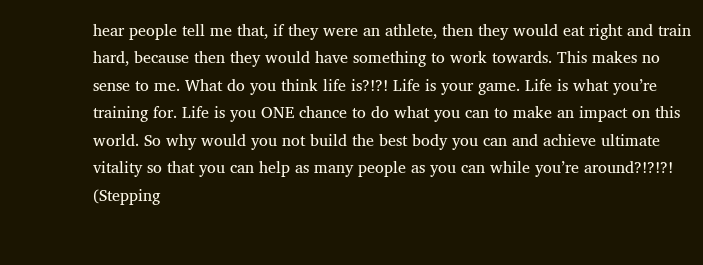hear people tell me that, if they were an athlete, then they would eat right and train hard, because then they would have something to work towards. This makes no sense to me. What do you think life is?!?! Life is your game. Life is what you’re training for. Life is you ONE chance to do what you can to make an impact on this world. So why would you not build the best body you can and achieve ultimate vitality so that you can help as many people as you can while you’re around?!?!?! (Stepping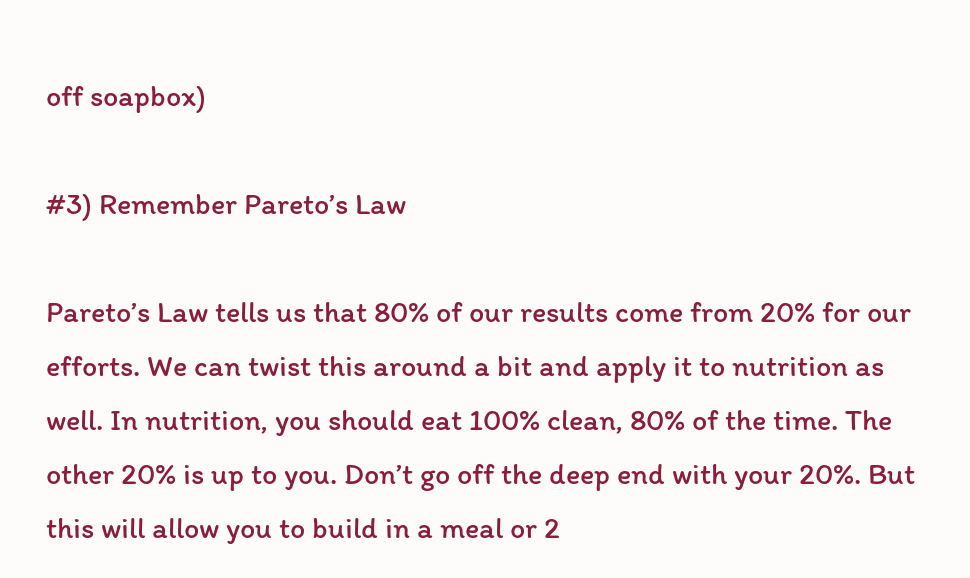off soapbox)

#3) Remember Pareto’s Law

Pareto’s Law tells us that 80% of our results come from 20% for our efforts. We can twist this around a bit and apply it to nutrition as well. In nutrition, you should eat 100% clean, 80% of the time. The other 20% is up to you. Don’t go off the deep end with your 20%. But this will allow you to build in a meal or 2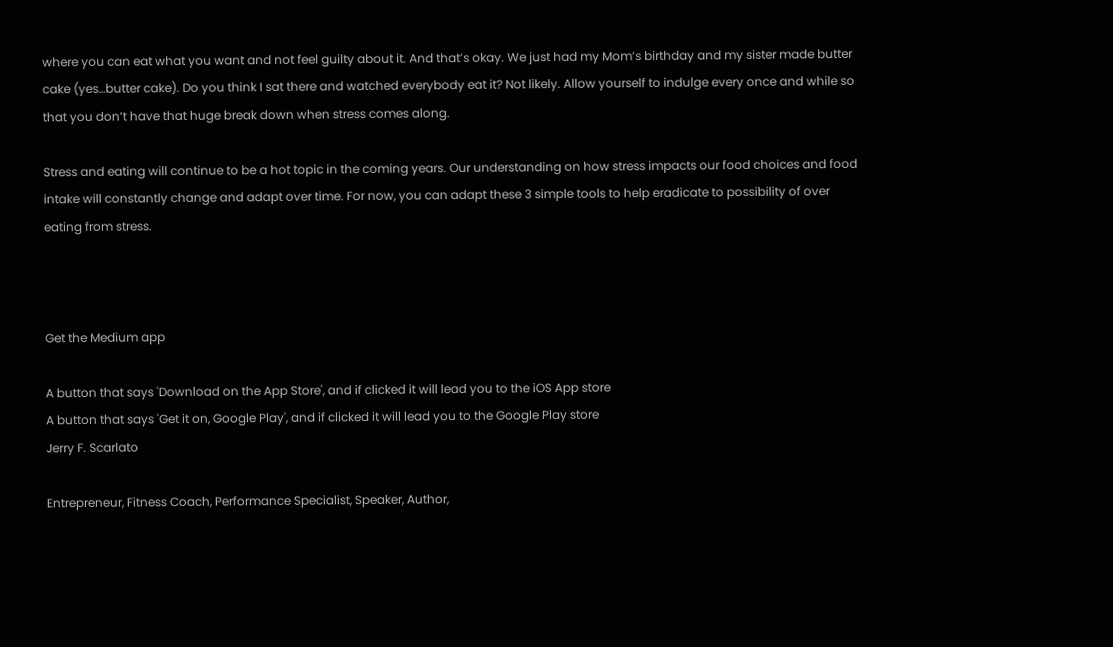where you can eat what you want and not feel guilty about it. And that’s okay. We just had my Mom’s birthday and my sister made butter cake (yes…butter cake). Do you think I sat there and watched everybody eat it? Not likely. Allow yourself to indulge every once and while so that you don’t have that huge break down when stress comes along.

Stress and eating will continue to be a hot topic in the coming years. Our understanding on how stress impacts our food choices and food intake will constantly change and adapt over time. For now, you can adapt these 3 simple tools to help eradicate to possibility of over eating from stress.



Get the Medium app

A button that says 'Download on the App Store', and if clicked it will lead you to the iOS App store
A button that says 'Get it on, Google Play', and if clicked it will lead you to the Google Play store
Jerry F. Scarlato

Entrepreneur, Fitness Coach, Performance Specialist, Speaker, Author,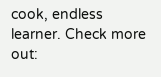cook, endless learner. Check more out: